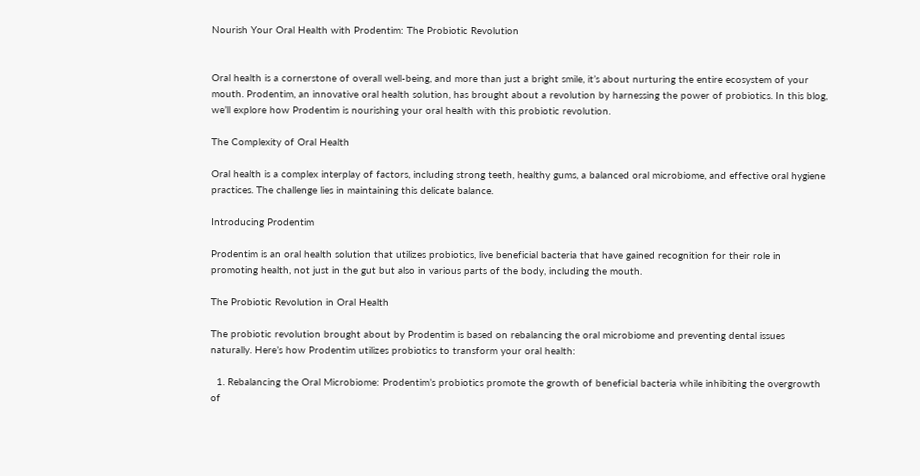Nourish Your Oral Health with Prodentim: The Probiotic Revolution


Oral health is a cornerstone of overall well-being, and more than just a bright smile, it’s about nurturing the entire ecosystem of your mouth. Prodentim, an innovative oral health solution, has brought about a revolution by harnessing the power of probiotics. In this blog, we’ll explore how Prodentim is nourishing your oral health with this probiotic revolution.

The Complexity of Oral Health

Oral health is a complex interplay of factors, including strong teeth, healthy gums, a balanced oral microbiome, and effective oral hygiene practices. The challenge lies in maintaining this delicate balance.

Introducing Prodentim

Prodentim is an oral health solution that utilizes probiotics, live beneficial bacteria that have gained recognition for their role in promoting health, not just in the gut but also in various parts of the body, including the mouth.

The Probiotic Revolution in Oral Health

The probiotic revolution brought about by Prodentim is based on rebalancing the oral microbiome and preventing dental issues naturally. Here’s how Prodentim utilizes probiotics to transform your oral health:

  1. Rebalancing the Oral Microbiome: Prodentim’s probiotics promote the growth of beneficial bacteria while inhibiting the overgrowth of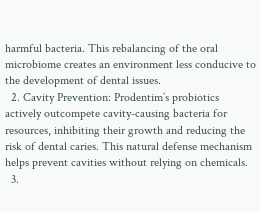harmful bacteria. This rebalancing of the oral microbiome creates an environment less conducive to the development of dental issues.
  2. Cavity Prevention: Prodentim’s probiotics actively outcompete cavity-causing bacteria for resources, inhibiting their growth and reducing the risk of dental caries. This natural defense mechanism helps prevent cavities without relying on chemicals.
  3.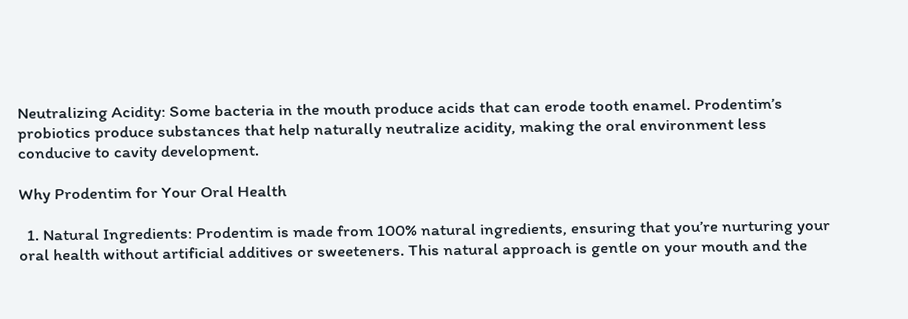Neutralizing Acidity: Some bacteria in the mouth produce acids that can erode tooth enamel. Prodentim’s probiotics produce substances that help naturally neutralize acidity, making the oral environment less conducive to cavity development.

Why Prodentim for Your Oral Health

  1. Natural Ingredients: Prodentim is made from 100% natural ingredients, ensuring that you’re nurturing your oral health without artificial additives or sweeteners. This natural approach is gentle on your mouth and the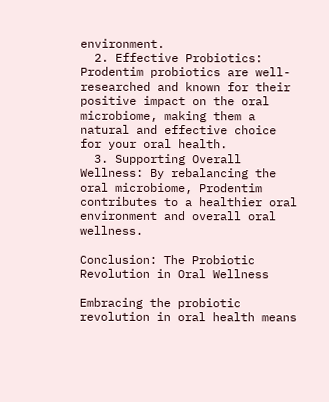environment.
  2. Effective Probiotics: Prodentim probiotics are well-researched and known for their positive impact on the oral microbiome, making them a natural and effective choice for your oral health.
  3. Supporting Overall Wellness: By rebalancing the oral microbiome, Prodentim contributes to a healthier oral environment and overall oral wellness.

Conclusion: The Probiotic Revolution in Oral Wellness

Embracing the probiotic revolution in oral health means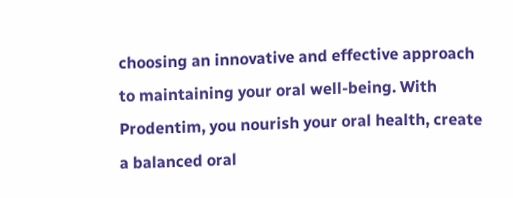choosing an innovative and effective approach to maintaining your oral well-being. With Prodentim, you nourish your oral health, create a balanced oral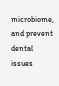microbiome, and prevent dental issues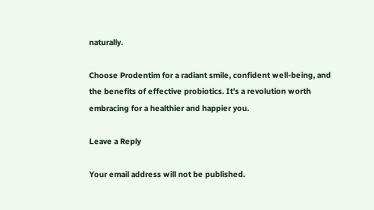naturally.

Choose Prodentim for a radiant smile, confident well-being, and the benefits of effective probiotics. It’s a revolution worth embracing for a healthier and happier you.

Leave a Reply

Your email address will not be published.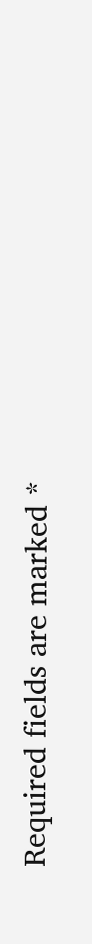Required fields are marked *